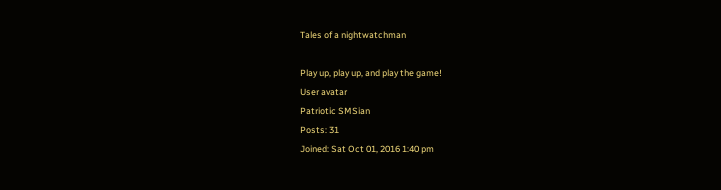Tales of a nightwatchman

Play up, play up, and play the game!
User avatar
Patriotic SMSian
Posts: 31
Joined: Sat Oct 01, 2016 1:40 pm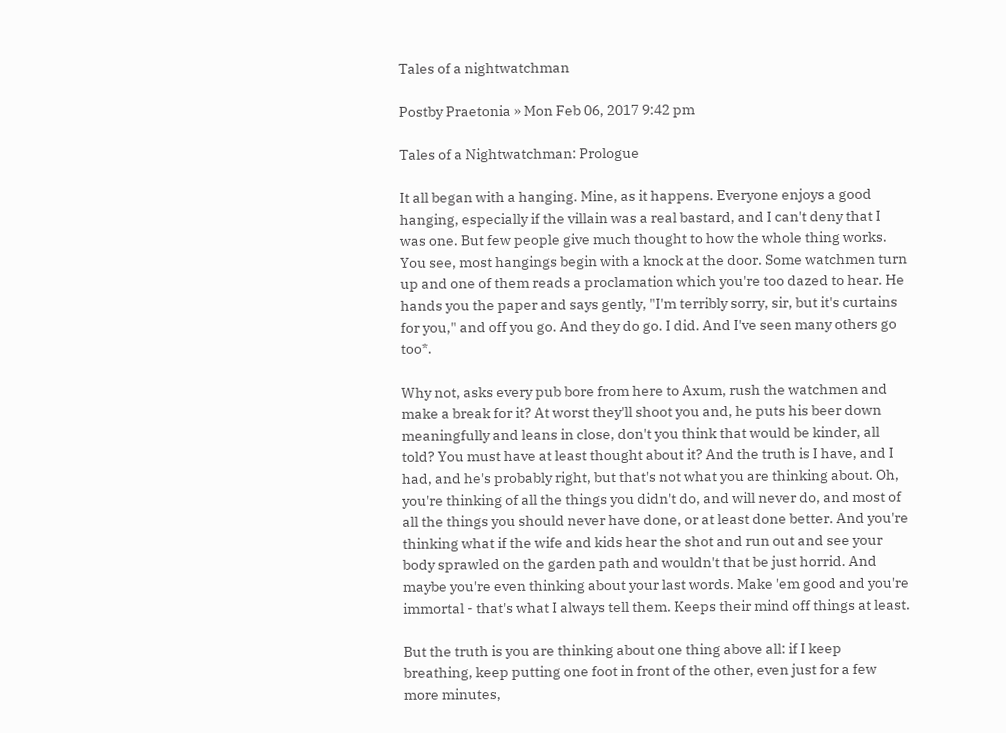Tales of a nightwatchman

Postby Praetonia » Mon Feb 06, 2017 9:42 pm

Tales of a Nightwatchman: Prologue

It all began with a hanging. Mine, as it happens. Everyone enjoys a good hanging, especially if the villain was a real bastard, and I can't deny that I was one. But few people give much thought to how the whole thing works. You see, most hangings begin with a knock at the door. Some watchmen turn up and one of them reads a proclamation which you're too dazed to hear. He hands you the paper and says gently, "I'm terribly sorry, sir, but it's curtains for you," and off you go. And they do go. I did. And I've seen many others go too*.

Why not, asks every pub bore from here to Axum, rush the watchmen and make a break for it? At worst they'll shoot you and, he puts his beer down meaningfully and leans in close, don't you think that would be kinder, all told? You must have at least thought about it? And the truth is I have, and I had, and he's probably right, but that's not what you are thinking about. Oh, you're thinking of all the things you didn't do, and will never do, and most of all the things you should never have done, or at least done better. And you're thinking what if the wife and kids hear the shot and run out and see your body sprawled on the garden path and wouldn't that be just horrid. And maybe you're even thinking about your last words. Make 'em good and you're immortal - that's what I always tell them. Keeps their mind off things at least.

But the truth is you are thinking about one thing above all: if I keep breathing, keep putting one foot in front of the other, even just for a few more minutes,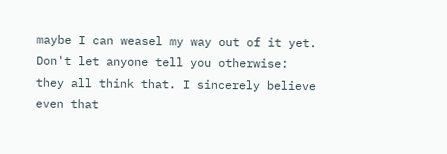maybe I can weasel my way out of it yet. Don't let anyone tell you otherwise: they all think that. I sincerely believe even that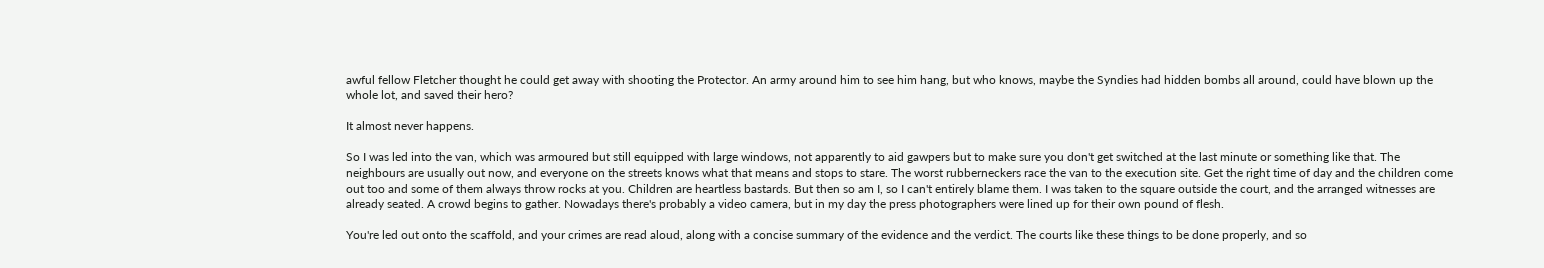awful fellow Fletcher thought he could get away with shooting the Protector. An army around him to see him hang, but who knows, maybe the Syndies had hidden bombs all around, could have blown up the whole lot, and saved their hero?

It almost never happens.

So I was led into the van, which was armoured but still equipped with large windows, not apparently to aid gawpers but to make sure you don't get switched at the last minute or something like that. The neighbours are usually out now, and everyone on the streets knows what that means and stops to stare. The worst rubberneckers race the van to the execution site. Get the right time of day and the children come out too and some of them always throw rocks at you. Children are heartless bastards. But then so am I, so I can't entirely blame them. I was taken to the square outside the court, and the arranged witnesses are already seated. A crowd begins to gather. Nowadays there's probably a video camera, but in my day the press photographers were lined up for their own pound of flesh.

You're led out onto the scaffold, and your crimes are read aloud, along with a concise summary of the evidence and the verdict. The courts like these things to be done properly, and so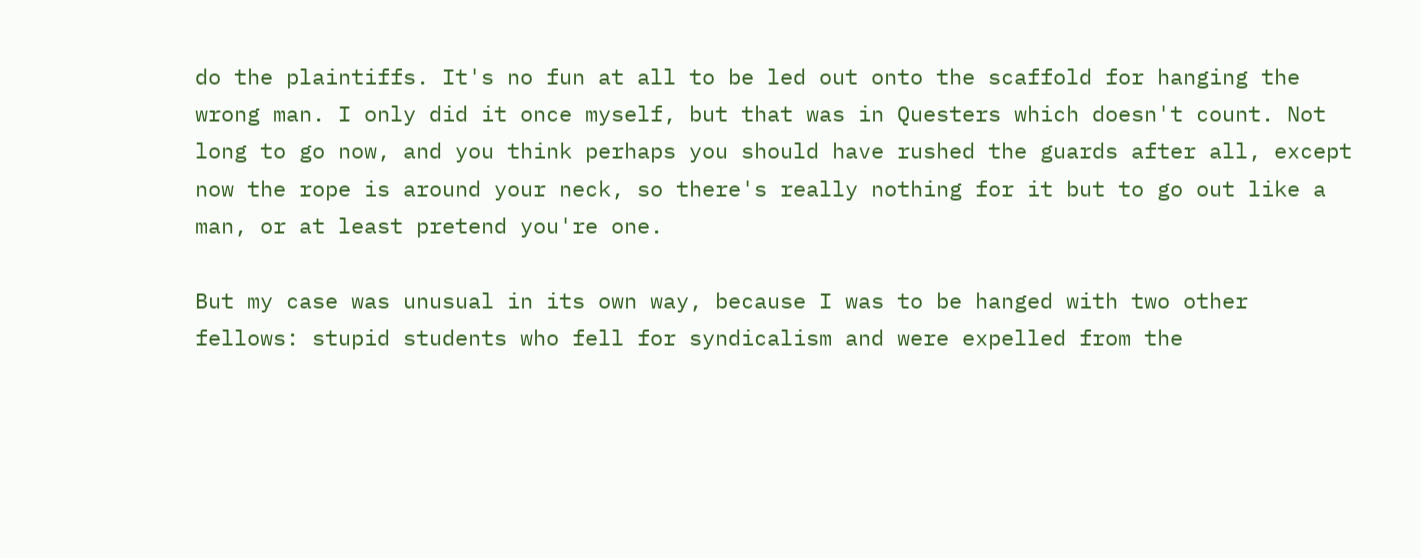do the plaintiffs. It's no fun at all to be led out onto the scaffold for hanging the wrong man. I only did it once myself, but that was in Questers which doesn't count. Not long to go now, and you think perhaps you should have rushed the guards after all, except now the rope is around your neck, so there's really nothing for it but to go out like a man, or at least pretend you're one.

But my case was unusual in its own way, because I was to be hanged with two other fellows: stupid students who fell for syndicalism and were expelled from the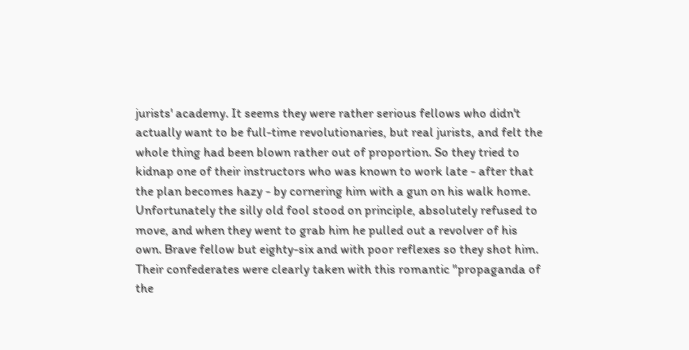jurists' academy. It seems they were rather serious fellows who didn't actually want to be full-time revolutionaries, but real jurists, and felt the whole thing had been blown rather out of proportion. So they tried to kidnap one of their instructors who was known to work late - after that the plan becomes hazy - by cornering him with a gun on his walk home. Unfortunately the silly old fool stood on principle, absolutely refused to move, and when they went to grab him he pulled out a revolver of his own. Brave fellow but eighty-six and with poor reflexes so they shot him. Their confederates were clearly taken with this romantic "propaganda of the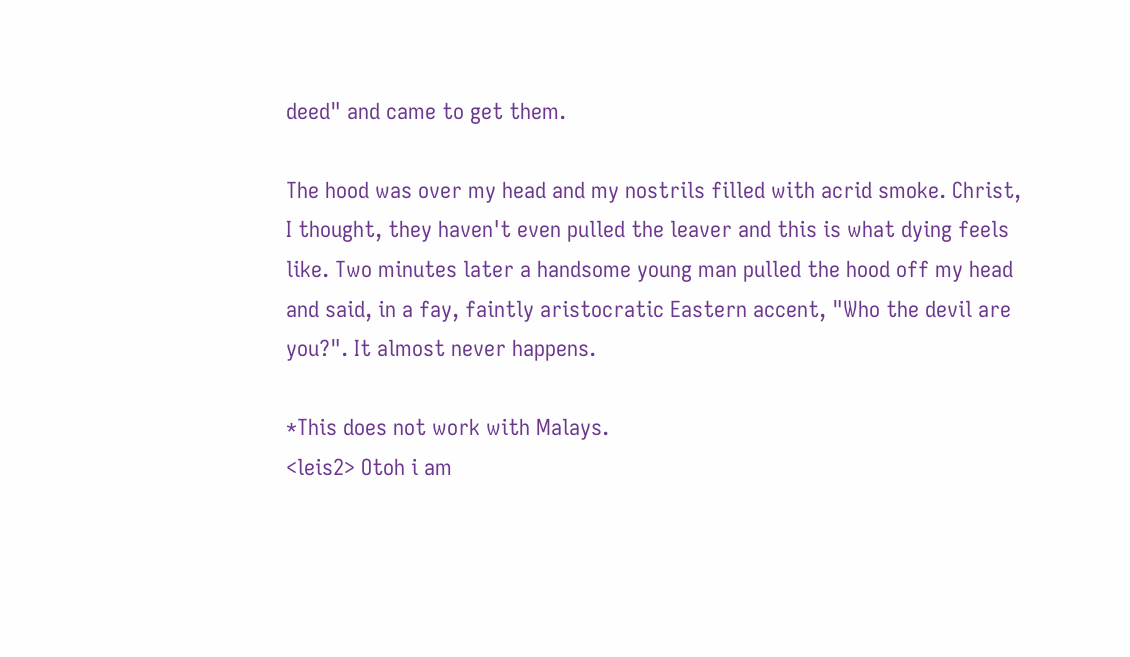deed" and came to get them.

The hood was over my head and my nostrils filled with acrid smoke. Christ, I thought, they haven't even pulled the leaver and this is what dying feels like. Two minutes later a handsome young man pulled the hood off my head and said, in a fay, faintly aristocratic Eastern accent, "Who the devil are you?". It almost never happens.

*This does not work with Malays.
<leis2> Otoh i am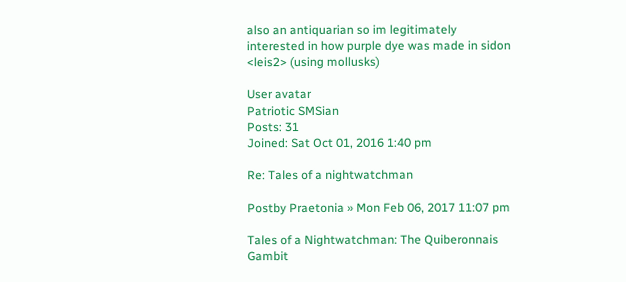also an antiquarian so im legitimately interested in how purple dye was made in sidon
<leis2> (using mollusks)

User avatar
Patriotic SMSian
Posts: 31
Joined: Sat Oct 01, 2016 1:40 pm

Re: Tales of a nightwatchman

Postby Praetonia » Mon Feb 06, 2017 11:07 pm

Tales of a Nightwatchman: The Quiberonnais Gambit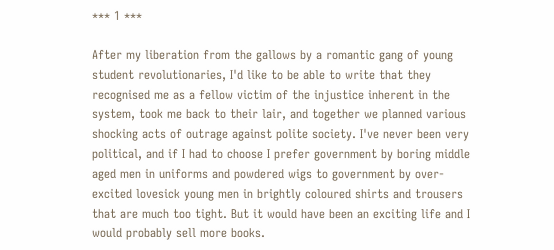*** 1 ***

After my liberation from the gallows by a romantic gang of young student revolutionaries, I'd like to be able to write that they recognised me as a fellow victim of the injustice inherent in the system, took me back to their lair, and together we planned various shocking acts of outrage against polite society. I've never been very political, and if I had to choose I prefer government by boring middle aged men in uniforms and powdered wigs to government by over-excited lovesick young men in brightly coloured shirts and trousers that are much too tight. But it would have been an exciting life and I would probably sell more books.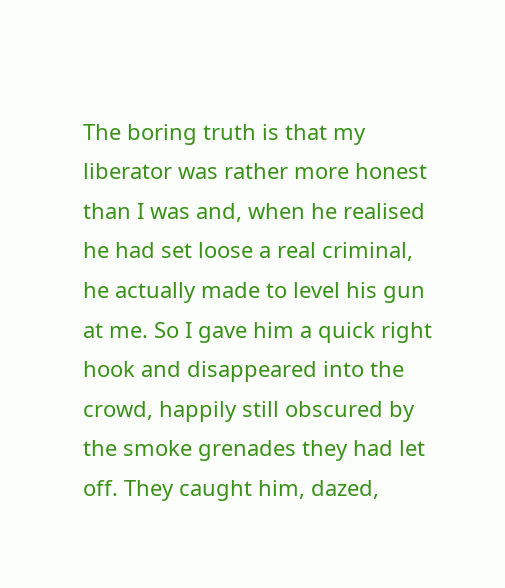The boring truth is that my liberator was rather more honest than I was and, when he realised he had set loose a real criminal, he actually made to level his gun at me. So I gave him a quick right hook and disappeared into the crowd, happily still obscured by the smoke grenades they had let off. They caught him, dazed,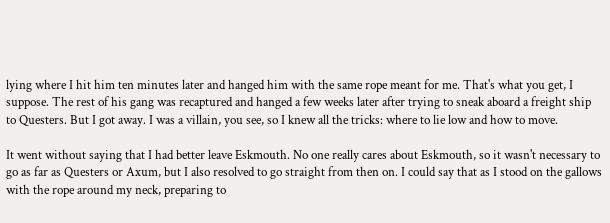lying where I hit him ten minutes later and hanged him with the same rope meant for me. That's what you get, I suppose. The rest of his gang was recaptured and hanged a few weeks later after trying to sneak aboard a freight ship to Questers. But I got away. I was a villain, you see, so I knew all the tricks: where to lie low and how to move.

It went without saying that I had better leave Eskmouth. No one really cares about Eskmouth, so it wasn't necessary to go as far as Questers or Axum, but I also resolved to go straight from then on. I could say that as I stood on the gallows with the rope around my neck, preparing to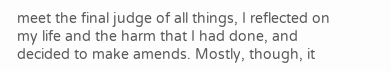meet the final judge of all things, I reflected on my life and the harm that I had done, and decided to make amends. Mostly, though, it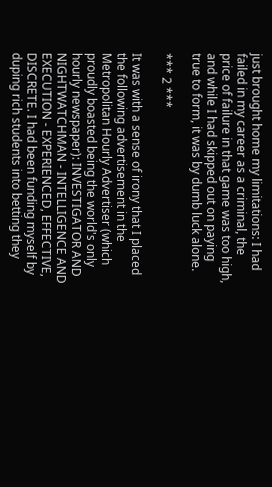just brought home my limitations: I had failed in my career as a criminal, the price of failure in that game was too high, and while I had skipped out on paying true to form, it was by dumb luck alone.

*** 2 ***

It was with a sense of irony that I placed the following advertisement in the Metropolitan Hourly Advertiser (which proudly boasted being the world's only hourly newspaper): INVESTIGATOR AND NIGHTWATCHMAN - INTELLIGENCE AND EXECUTION - EXPERIENCED, EFFECTIVE, DISCRETE. I had been funding myself by duping rich students into betting they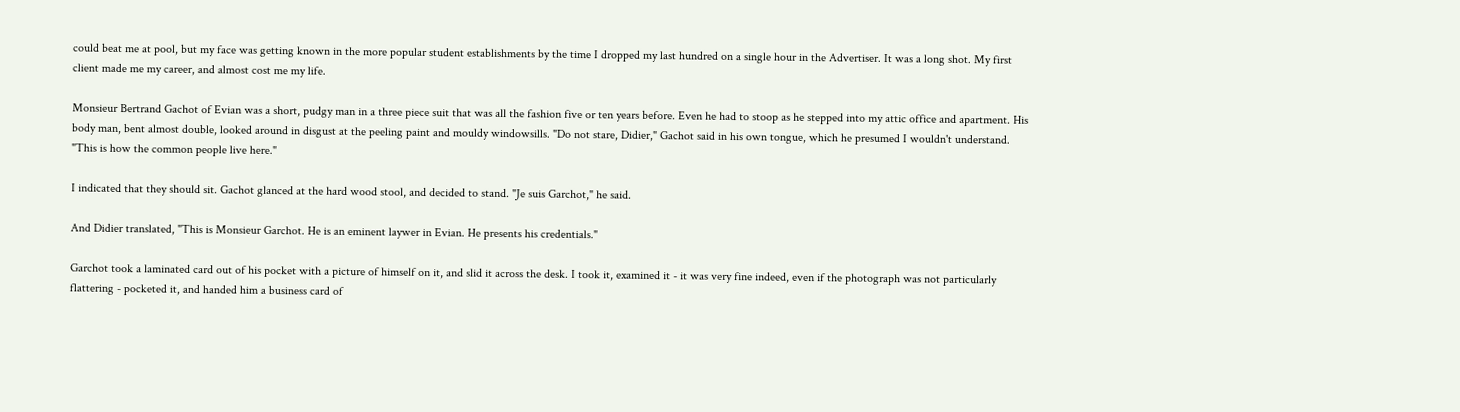could beat me at pool, but my face was getting known in the more popular student establishments by the time I dropped my last hundred on a single hour in the Advertiser. It was a long shot. My first client made me my career, and almost cost me my life.

Monsieur Bertrand Gachot of Evian was a short, pudgy man in a three piece suit that was all the fashion five or ten years before. Even he had to stoop as he stepped into my attic office and apartment. His body man, bent almost double, looked around in disgust at the peeling paint and mouldy windowsills. "Do not stare, Didier," Gachot said in his own tongue, which he presumed I wouldn't understand. "This is how the common people live here."

I indicated that they should sit. Gachot glanced at the hard wood stool, and decided to stand. "Je suis Garchot," he said.

And Didier translated, "This is Monsieur Garchot. He is an eminent laywer in Evian. He presents his credentials."

Garchot took a laminated card out of his pocket with a picture of himself on it, and slid it across the desk. I took it, examined it - it was very fine indeed, even if the photograph was not particularly flattering - pocketed it, and handed him a business card of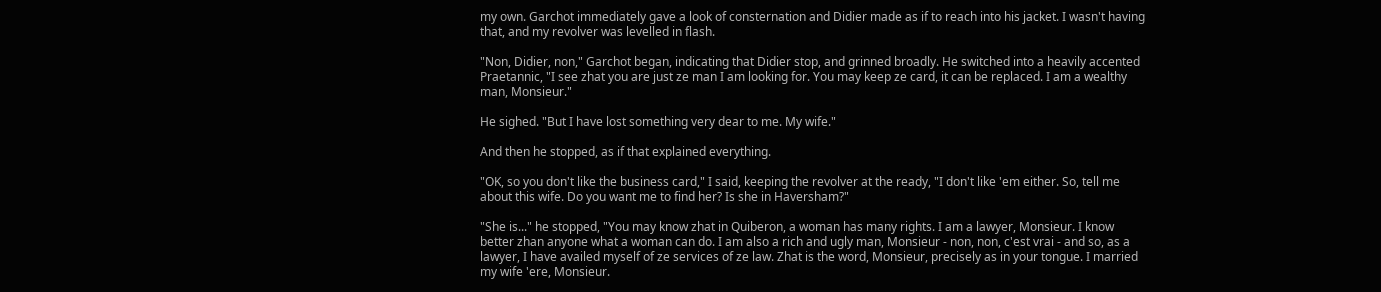my own. Garchot immediately gave a look of consternation and Didier made as if to reach into his jacket. I wasn't having that, and my revolver was levelled in flash.

"Non, Didier, non," Garchot began, indicating that Didier stop, and grinned broadly. He switched into a heavily accented Praetannic, "I see zhat you are just ze man I am looking for. You may keep ze card, it can be replaced. I am a wealthy man, Monsieur."

He sighed. "But I have lost something very dear to me. My wife."

And then he stopped, as if that explained everything.

"OK, so you don't like the business card," I said, keeping the revolver at the ready, "I don't like 'em either. So, tell me about this wife. Do you want me to find her? Is she in Haversham?"

"She is..." he stopped, "You may know zhat in Quiberon, a woman has many rights. I am a lawyer, Monsieur. I know better zhan anyone what a woman can do. I am also a rich and ugly man, Monsieur - non, non, c'est vrai - and so, as a lawyer, I have availed myself of ze services of ze law. Zhat is the word, Monsieur, precisely as in your tongue. I married my wife 'ere, Monsieur.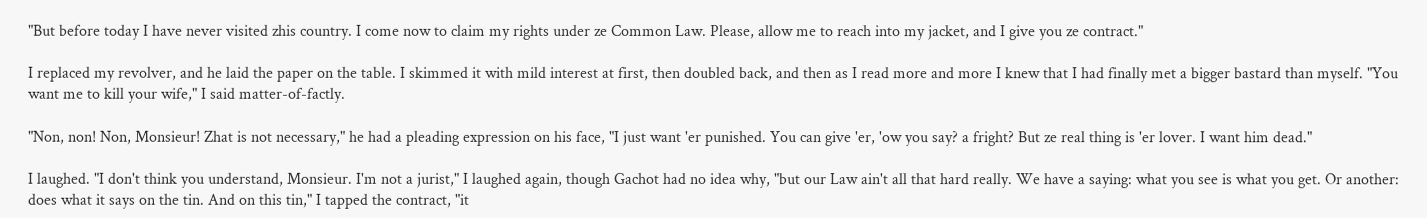"But before today I have never visited zhis country. I come now to claim my rights under ze Common Law. Please, allow me to reach into my jacket, and I give you ze contract."

I replaced my revolver, and he laid the paper on the table. I skimmed it with mild interest at first, then doubled back, and then as I read more and more I knew that I had finally met a bigger bastard than myself. "You want me to kill your wife," I said matter-of-factly.

"Non, non! Non, Monsieur! Zhat is not necessary," he had a pleading expression on his face, "I just want 'er punished. You can give 'er, 'ow you say? a fright? But ze real thing is 'er lover. I want him dead."

I laughed. "I don't think you understand, Monsieur. I'm not a jurist," I laughed again, though Gachot had no idea why, "but our Law ain't all that hard really. We have a saying: what you see is what you get. Or another: does what it says on the tin. And on this tin," I tapped the contract, "it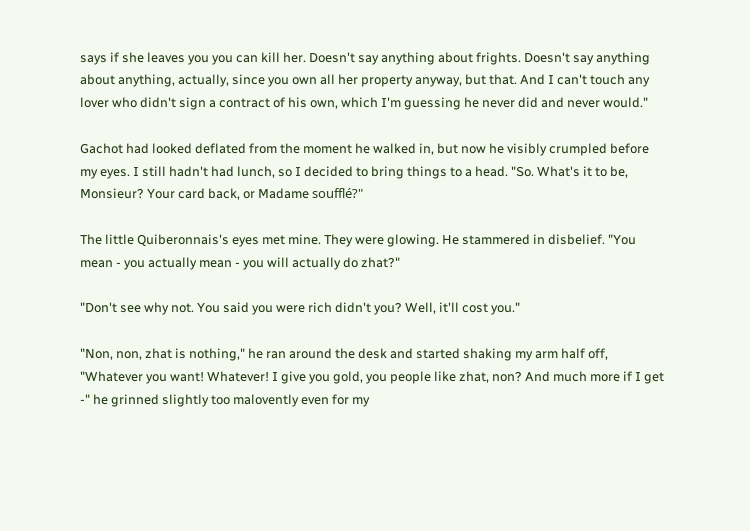says if she leaves you you can kill her. Doesn't say anything about frights. Doesn't say anything about anything, actually, since you own all her property anyway, but that. And I can't touch any lover who didn't sign a contract of his own, which I'm guessing he never did and never would."

Gachot had looked deflated from the moment he walked in, but now he visibly crumpled before my eyes. I still hadn't had lunch, so I decided to bring things to a head. "So. What's it to be, Monsieur? Your card back, or Madame soufflé?"

The little Quiberonnais's eyes met mine. They were glowing. He stammered in disbelief. "You mean - you actually mean - you will actually do zhat?"

"Don't see why not. You said you were rich didn't you? Well, it'll cost you."

"Non, non, zhat is nothing," he ran around the desk and started shaking my arm half off, "Whatever you want! Whatever! I give you gold, you people like zhat, non? And much more if I get -" he grinned slightly too malovently even for my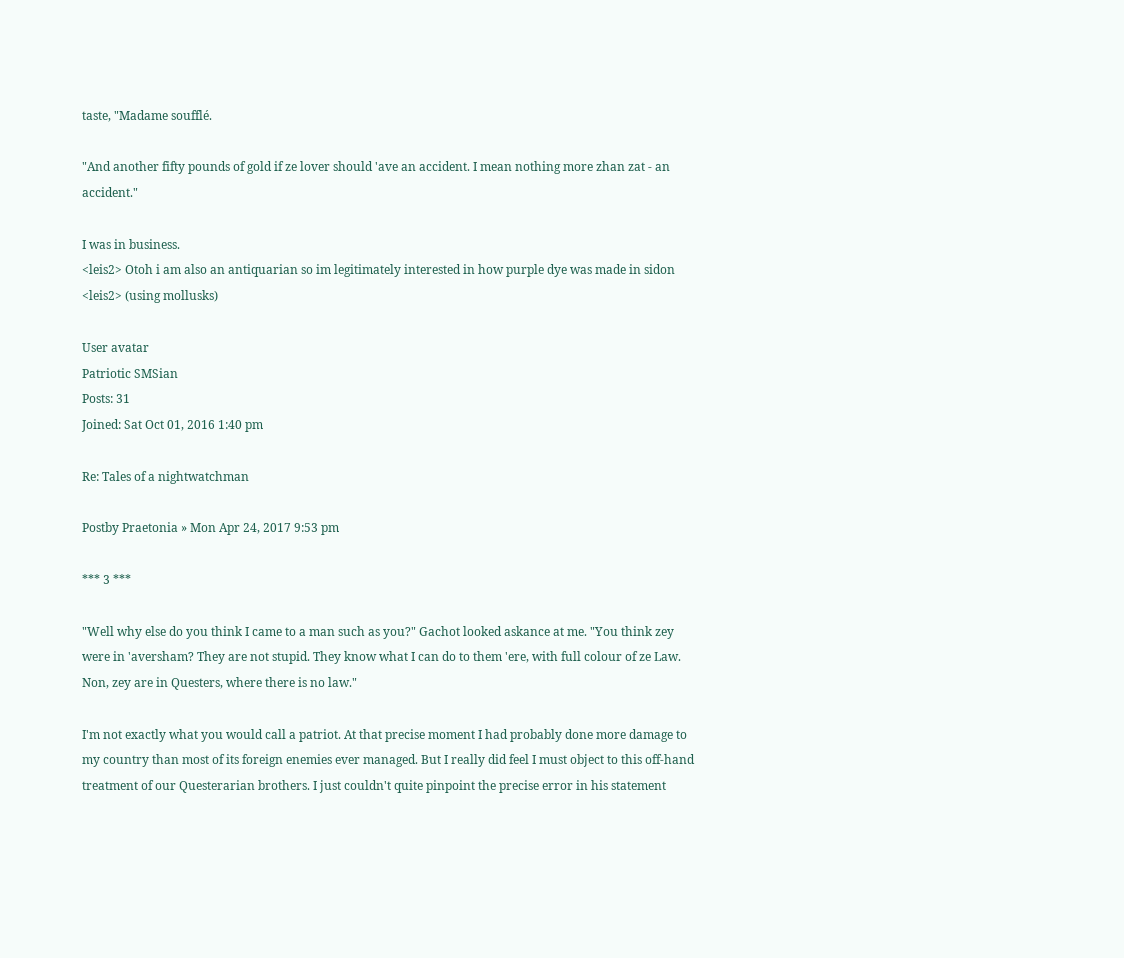taste, "Madame soufflé.

"And another fifty pounds of gold if ze lover should 'ave an accident. I mean nothing more zhan zat - an accident."

I was in business.
<leis2> Otoh i am also an antiquarian so im legitimately interested in how purple dye was made in sidon
<leis2> (using mollusks)

User avatar
Patriotic SMSian
Posts: 31
Joined: Sat Oct 01, 2016 1:40 pm

Re: Tales of a nightwatchman

Postby Praetonia » Mon Apr 24, 2017 9:53 pm

*** 3 ***

"Well why else do you think I came to a man such as you?" Gachot looked askance at me. "You think zey were in 'aversham? They are not stupid. They know what I can do to them 'ere, with full colour of ze Law. Non, zey are in Questers, where there is no law."

I'm not exactly what you would call a patriot. At that precise moment I had probably done more damage to my country than most of its foreign enemies ever managed. But I really did feel I must object to this off-hand treatment of our Questerarian brothers. I just couldn't quite pinpoint the precise error in his statement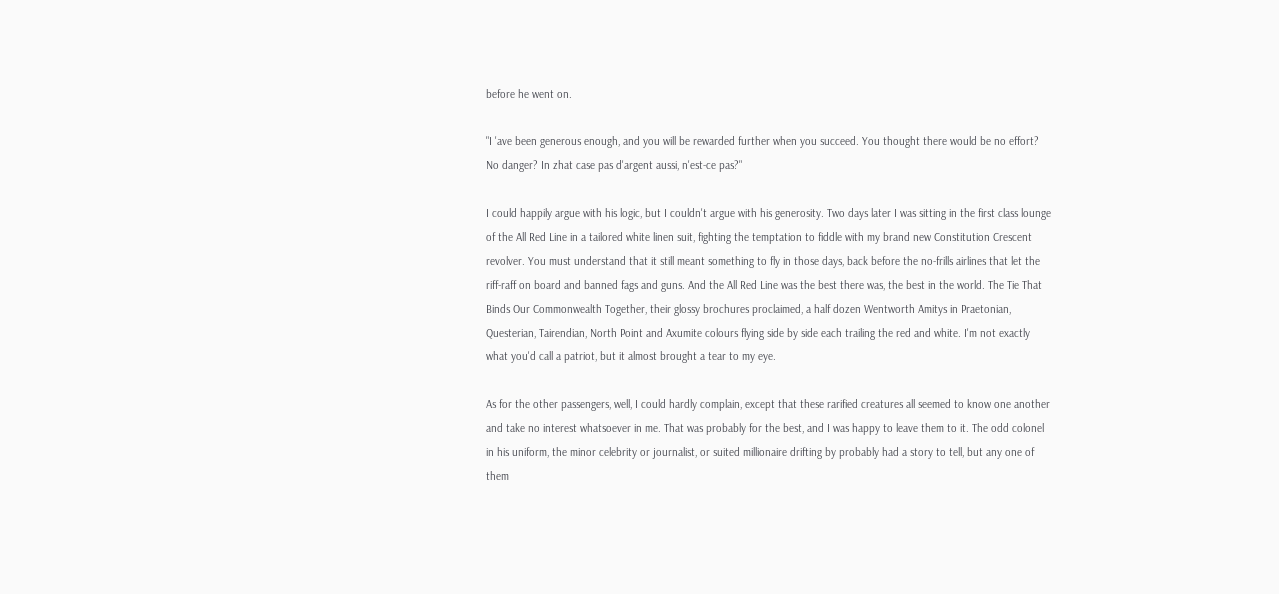before he went on.

"I 'ave been generous enough, and you will be rewarded further when you succeed. You thought there would be no effort? No danger? In zhat case pas d'argent aussi, n'est-ce pas?"

I could happily argue with his logic, but I couldn't argue with his generosity. Two days later I was sitting in the first class lounge of the All Red Line in a tailored white linen suit, fighting the temptation to fiddle with my brand new Constitution Crescent revolver. You must understand that it still meant something to fly in those days, back before the no-frills airlines that let the riff-raff on board and banned fags and guns. And the All Red Line was the best there was, the best in the world. The Tie That Binds Our Commonwealth Together, their glossy brochures proclaimed, a half dozen Wentworth Amitys in Praetonian, Questerian, Tairendian, North Point and Axumite colours flying side by side each trailing the red and white. I'm not exactly what you'd call a patriot, but it almost brought a tear to my eye.

As for the other passengers, well, I could hardly complain, except that these rarified creatures all seemed to know one another and take no interest whatsoever in me. That was probably for the best, and I was happy to leave them to it. The odd colonel in his uniform, the minor celebrity or journalist, or suited millionaire drifting by probably had a story to tell, but any one of them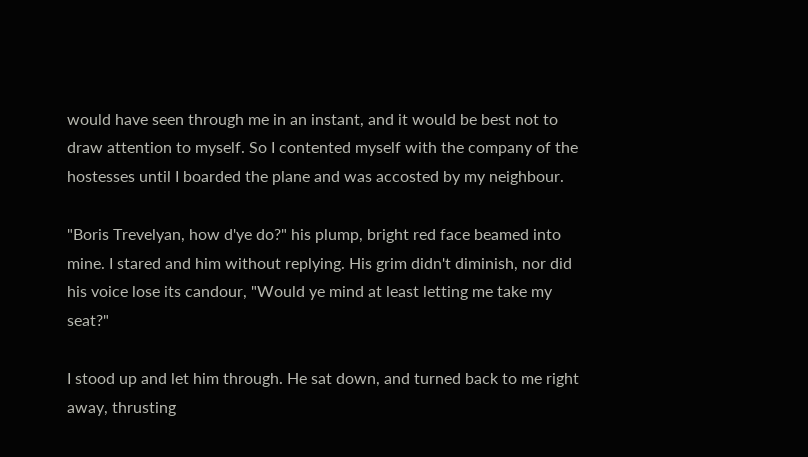would have seen through me in an instant, and it would be best not to draw attention to myself. So I contented myself with the company of the hostesses until I boarded the plane and was accosted by my neighbour.

"Boris Trevelyan, how d'ye do?" his plump, bright red face beamed into mine. I stared and him without replying. His grim didn't diminish, nor did his voice lose its candour, "Would ye mind at least letting me take my seat?"

I stood up and let him through. He sat down, and turned back to me right away, thrusting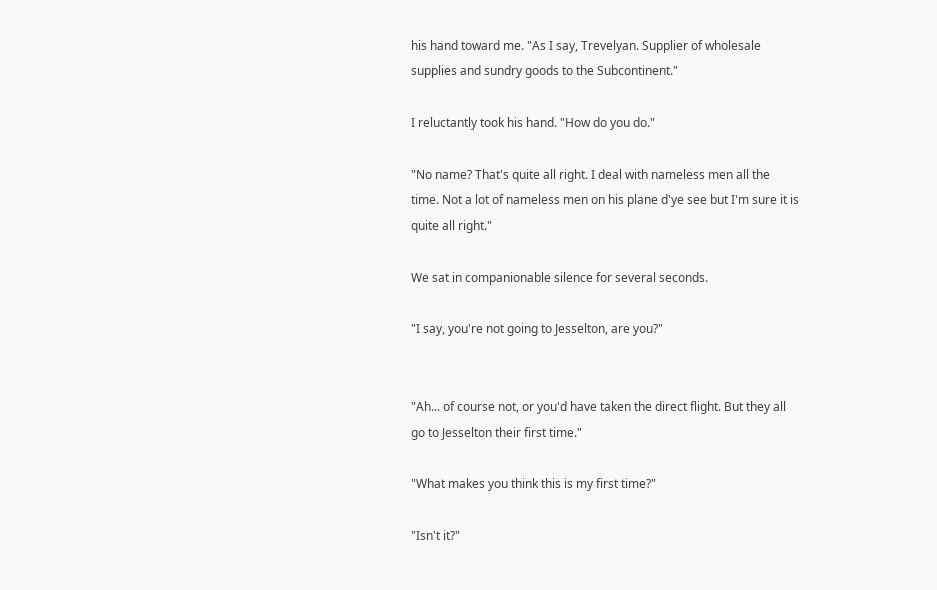his hand toward me. "As I say, Trevelyan. Supplier of wholesale supplies and sundry goods to the Subcontinent."

I reluctantly took his hand. "How do you do."

"No name? That's quite all right. I deal with nameless men all the time. Not a lot of nameless men on his plane d'ye see but I'm sure it is quite all right."

We sat in companionable silence for several seconds.

"I say, you're not going to Jesselton, are you?"


"Ah... of course not, or you'd have taken the direct flight. But they all go to Jesselton their first time."

"What makes you think this is my first time?"

"Isn't it?"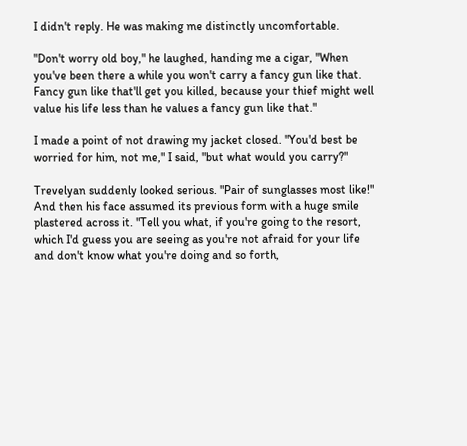I didn't reply. He was making me distinctly uncomfortable.

"Don't worry old boy," he laughed, handing me a cigar, "When you've been there a while you won't carry a fancy gun like that. Fancy gun like that'll get you killed, because your thief might well value his life less than he values a fancy gun like that."

I made a point of not drawing my jacket closed. "You'd best be worried for him, not me," I said, "but what would you carry?"

Trevelyan suddenly looked serious. "Pair of sunglasses most like!" And then his face assumed its previous form with a huge smile plastered across it. "Tell you what, if you're going to the resort, which I'd guess you are seeing as you're not afraid for your life and don't know what you're doing and so forth,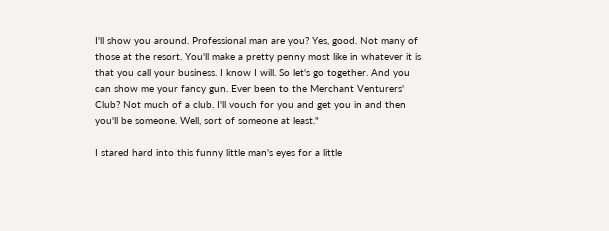I'll show you around. Professional man are you? Yes, good. Not many of those at the resort. You'll make a pretty penny most like in whatever it is that you call your business. I know I will. So let's go together. And you can show me your fancy gun. Ever been to the Merchant Venturers' Club? Not much of a club. I'll vouch for you and get you in and then you'll be someone. Well, sort of someone at least."

I stared hard into this funny little man's eyes for a little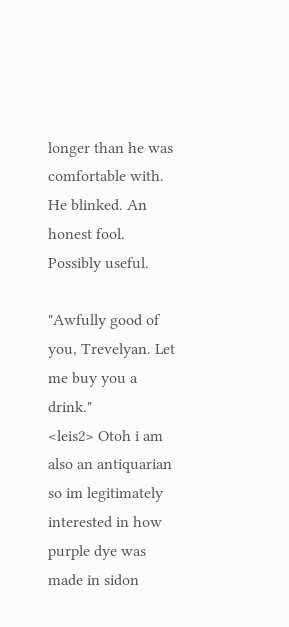longer than he was comfortable with. He blinked. An honest fool. Possibly useful.

"Awfully good of you, Trevelyan. Let me buy you a drink."
<leis2> Otoh i am also an antiquarian so im legitimately interested in how purple dye was made in sidon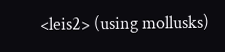<leis2> (using mollusks)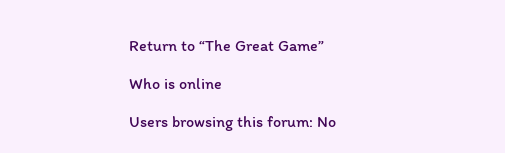Return to “The Great Game”

Who is online

Users browsing this forum: No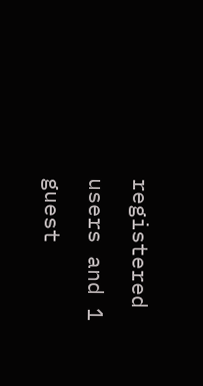registered users and 1 guest